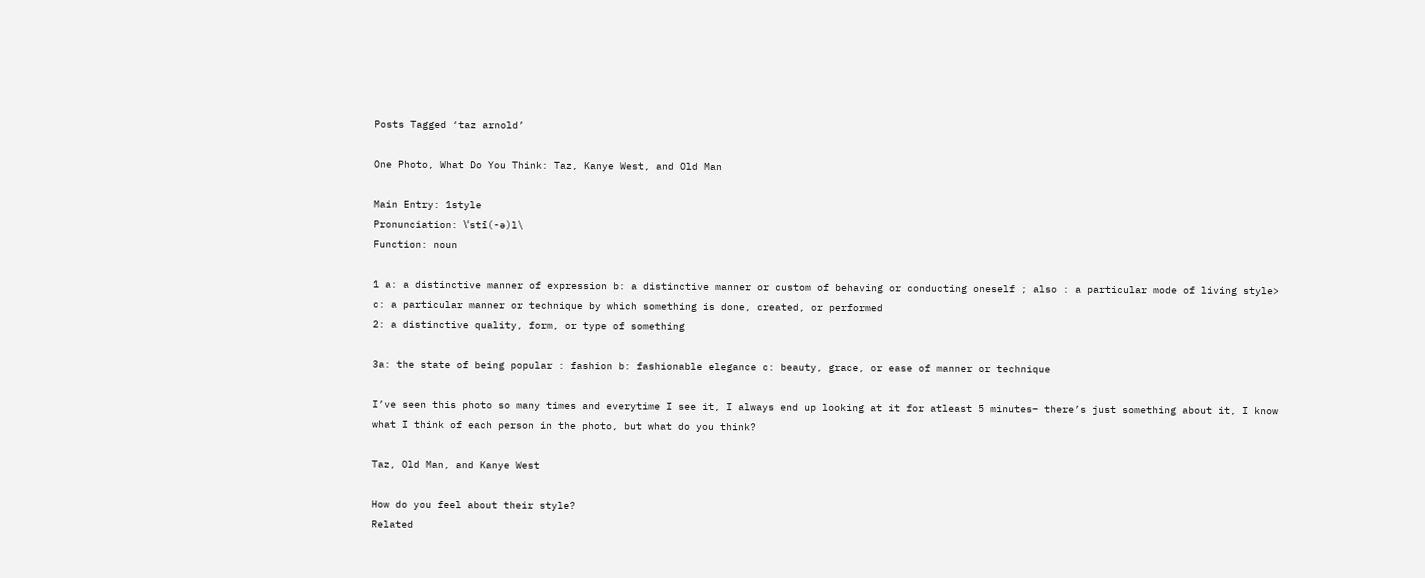Posts Tagged ‘taz arnold’

One Photo, What Do You Think: Taz, Kanye West, and Old Man

Main Entry: 1style
Pronunciation: \ˈstī(-ə)l\
Function: noun

1 a: a distinctive manner of expression b: a distinctive manner or custom of behaving or conducting oneself ; also : a particular mode of living style> c: a particular manner or technique by which something is done, created, or performed
2: a distinctive quality, form, or type of something

3a: the state of being popular : fashion b: fashionable elegance c: beauty, grace, or ease of manner or technique

I’ve seen this photo so many times and everytime I see it, I always end up looking at it for atleast 5 minutes– there’s just something about it, I know what I think of each person in the photo, but what do you think?

Taz, Old Man, and Kanye West

How do you feel about their style?
Related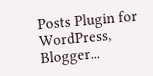Posts Plugin for WordPress, Blogger...